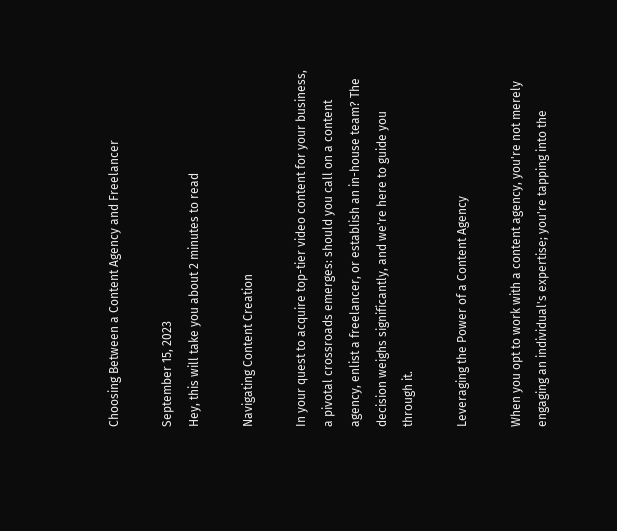Choosing Between a Content Agency and Freelancer

September 15, 2023
Hey, this will take you about 2 minutes to read

Navigating Content Creation

In your quest to acquire top-tier video content for your business, a pivotal crossroads emerges: should you call on a content agency, enlist a freelancer, or establish an in-house team? The decision weighs significantly, and we're here to guide you through it.

Leveraging the Power of a Content Agency

When you opt to work with a content agency, you're not merely engaging an individual's expertise; you're tapping into the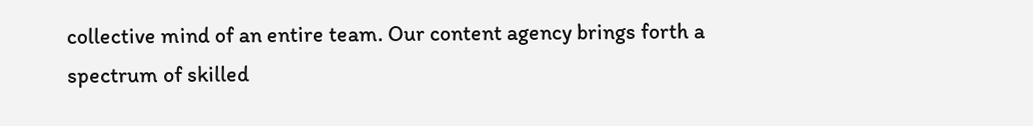collective mind of an entire team. Our content agency brings forth a spectrum of skilled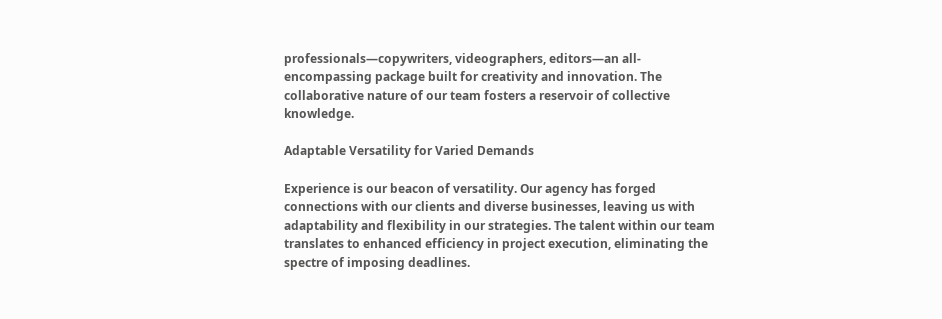professionals—copywriters, videographers, editors—an all-encompassing package built for creativity and innovation. The collaborative nature of our team fosters a reservoir of collective knowledge.

Adaptable Versatility for Varied Demands

Experience is our beacon of versatility. Our agency has forged connections with our clients and diverse businesses, leaving us with adaptability and flexibility in our strategies. The talent within our team translates to enhanced efficiency in project execution, eliminating the spectre of imposing deadlines.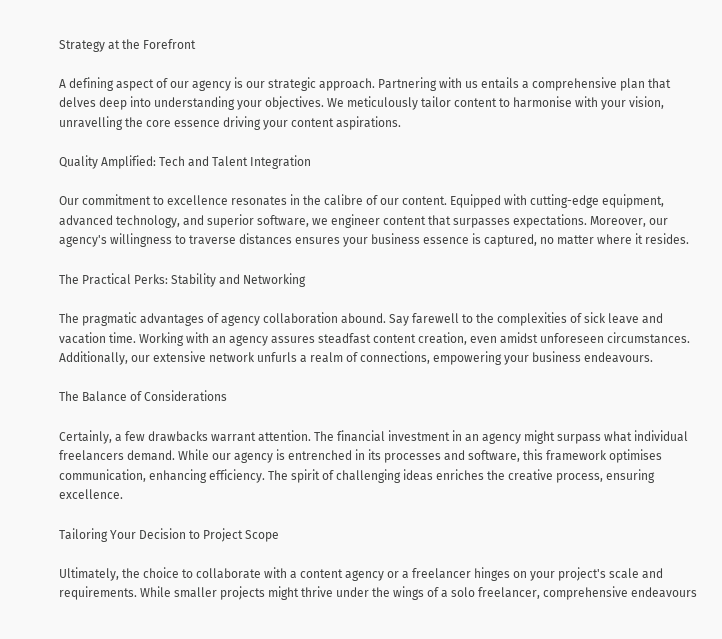Strategy at the Forefront

A defining aspect of our agency is our strategic approach. Partnering with us entails a comprehensive plan that delves deep into understanding your objectives. We meticulously tailor content to harmonise with your vision, unravelling the core essence driving your content aspirations.

Quality Amplified: Tech and Talent Integration

Our commitment to excellence resonates in the calibre of our content. Equipped with cutting-edge equipment, advanced technology, and superior software, we engineer content that surpasses expectations. Moreover, our agency's willingness to traverse distances ensures your business essence is captured, no matter where it resides.

The Practical Perks: Stability and Networking

The pragmatic advantages of agency collaboration abound. Say farewell to the complexities of sick leave and vacation time. Working with an agency assures steadfast content creation, even amidst unforeseen circumstances. Additionally, our extensive network unfurls a realm of connections, empowering your business endeavours.

The Balance of Considerations

Certainly, a few drawbacks warrant attention. The financial investment in an agency might surpass what individual freelancers demand. While our agency is entrenched in its processes and software, this framework optimises communication, enhancing efficiency. The spirit of challenging ideas enriches the creative process, ensuring excellence.

Tailoring Your Decision to Project Scope

Ultimately, the choice to collaborate with a content agency or a freelancer hinges on your project's scale and requirements. While smaller projects might thrive under the wings of a solo freelancer, comprehensive endeavours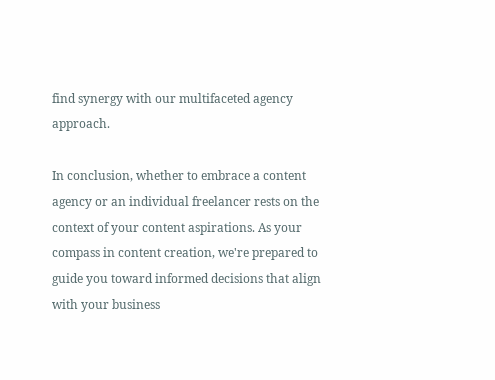find synergy with our multifaceted agency approach.

In conclusion, whether to embrace a content agency or an individual freelancer rests on the context of your content aspirations. As your compass in content creation, we're prepared to guide you toward informed decisions that align with your business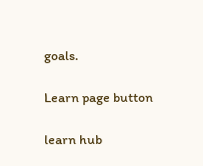goals.

Learn page button

learn hub